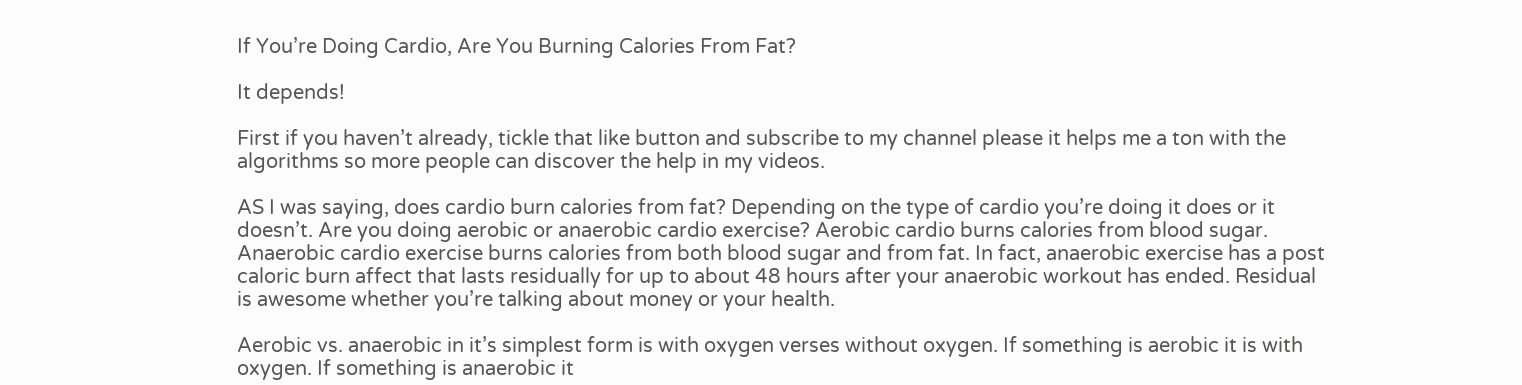If You’re Doing Cardio, Are You Burning Calories From Fat?

It depends!

First if you haven’t already, tickle that like button and subscribe to my channel please it helps me a ton with the algorithms so more people can discover the help in my videos.

AS I was saying, does cardio burn calories from fat? Depending on the type of cardio you’re doing it does or it doesn’t. Are you doing aerobic or anaerobic cardio exercise? Aerobic cardio burns calories from blood sugar. Anaerobic cardio exercise burns calories from both blood sugar and from fat. In fact, anaerobic exercise has a post caloric burn affect that lasts residually for up to about 48 hours after your anaerobic workout has ended. Residual is awesome whether you’re talking about money or your health.

Aerobic vs. anaerobic in it’s simplest form is with oxygen verses without oxygen. If something is aerobic it is with oxygen. If something is anaerobic it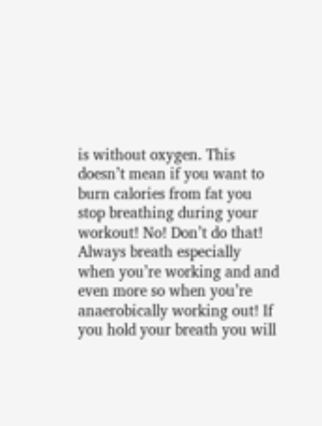is without oxygen. This doesn’t mean if you want to burn calories from fat you stop breathing during your workout! No! Don’t do that! Always breath especially when you’re working and and even more so when you’re anaerobically working out! If you hold your breath you will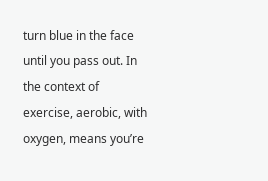turn blue in the face until you pass out. In the context of exercise, aerobic, with oxygen, means you’re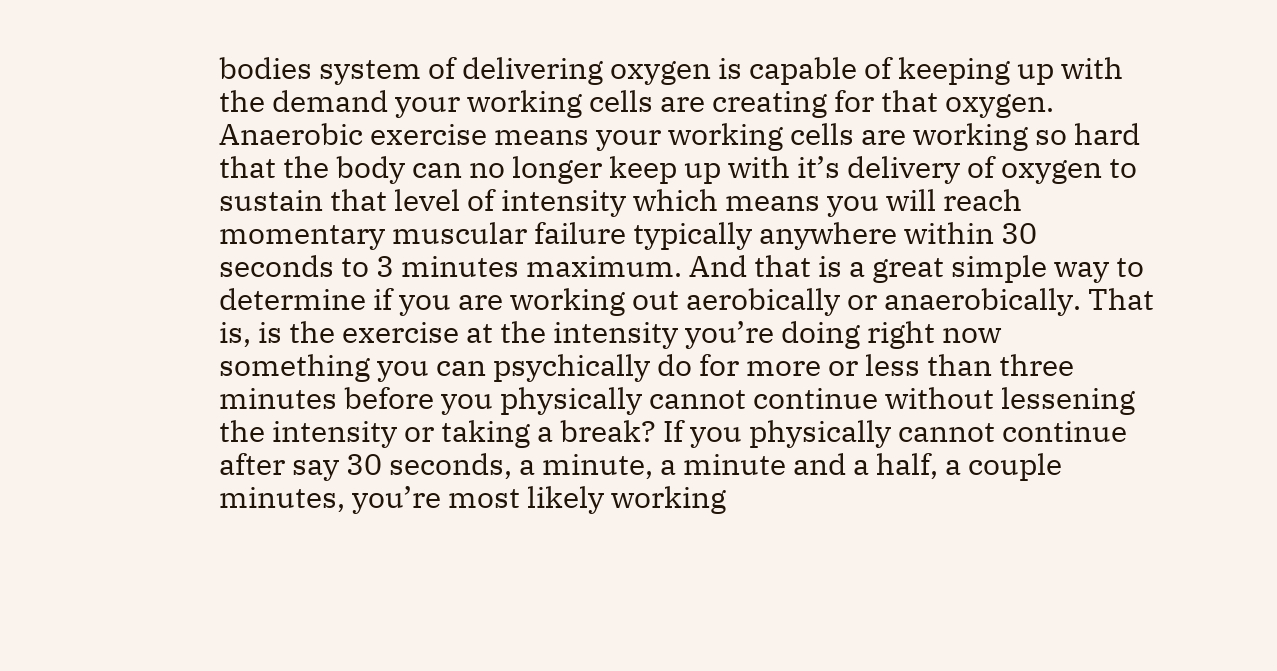bodies system of delivering oxygen is capable of keeping up with the demand your working cells are creating for that oxygen. Anaerobic exercise means your working cells are working so hard that the body can no longer keep up with it’s delivery of oxygen to sustain that level of intensity which means you will reach momentary muscular failure typically anywhere within 30 seconds to 3 minutes maximum. And that is a great simple way to determine if you are working out aerobically or anaerobically. That is, is the exercise at the intensity you’re doing right now something you can psychically do for more or less than three minutes before you physically cannot continue without lessening the intensity or taking a break? If you physically cannot continue after say 30 seconds, a minute, a minute and a half, a couple minutes, you’re most likely working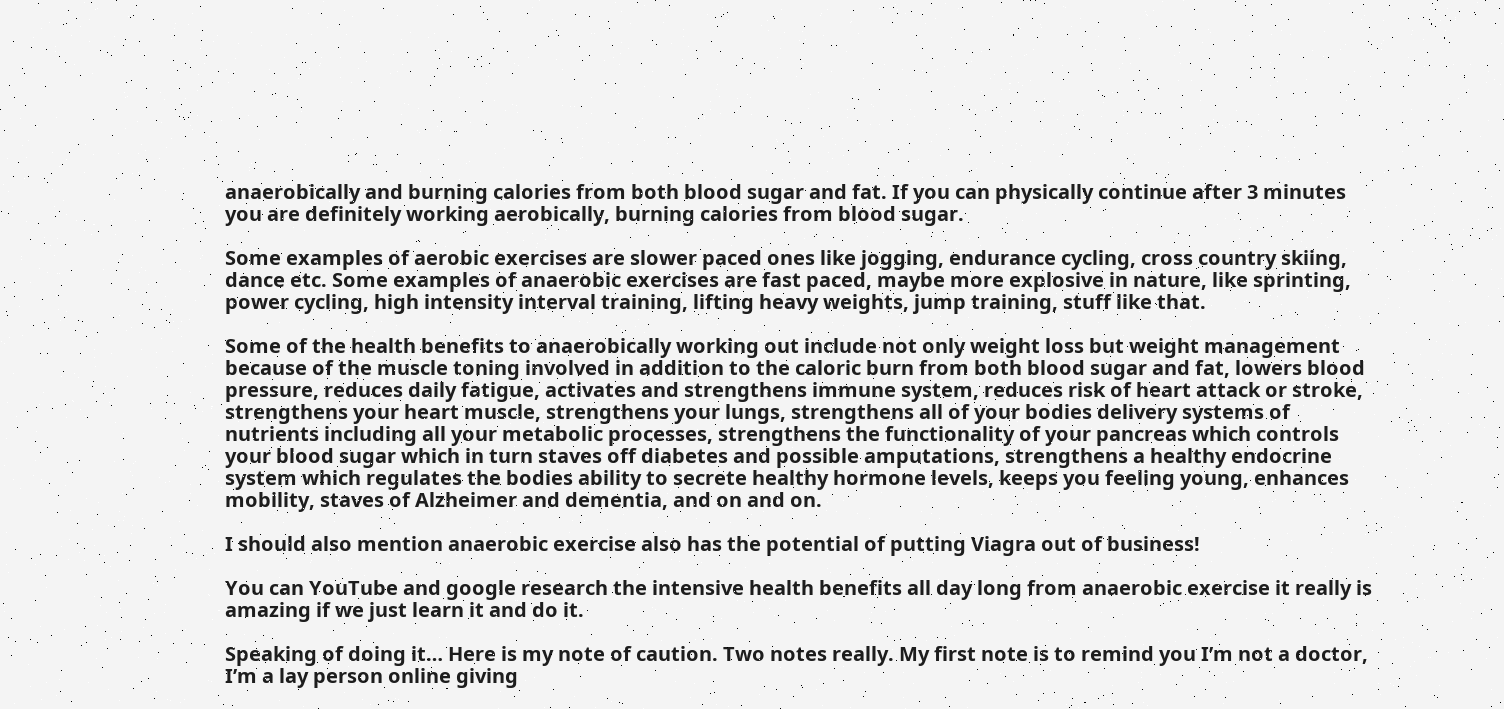anaerobically and burning calories from both blood sugar and fat. If you can physically continue after 3 minutes you are definitely working aerobically, burning calories from blood sugar.

Some examples of aerobic exercises are slower paced ones like jogging, endurance cycling, cross country skiing, dance etc. Some examples of anaerobic exercises are fast paced, maybe more explosive in nature, like sprinting, power cycling, high intensity interval training, lifting heavy weights, jump training, stuff like that.

Some of the health benefits to anaerobically working out include not only weight loss but weight management because of the muscle toning involved in addition to the caloric burn from both blood sugar and fat, lowers blood pressure, reduces daily fatigue, activates and strengthens immune system, reduces risk of heart attack or stroke, strengthens your heart muscle, strengthens your lungs, strengthens all of your bodies delivery systems of nutrients including all your metabolic processes, strengthens the functionality of your pancreas which controls your blood sugar which in turn staves off diabetes and possible amputations, strengthens a healthy endocrine system which regulates the bodies ability to secrete healthy hormone levels, keeps you feeling young, enhances mobility, staves of Alzheimer and dementia, and on and on.

I should also mention anaerobic exercise also has the potential of putting Viagra out of business!

You can YouTube and google research the intensive health benefits all day long from anaerobic exercise it really is amazing if we just learn it and do it.

Speaking of doing it… Here is my note of caution. Two notes really. My first note is to remind you I’m not a doctor, I’m a lay person online giving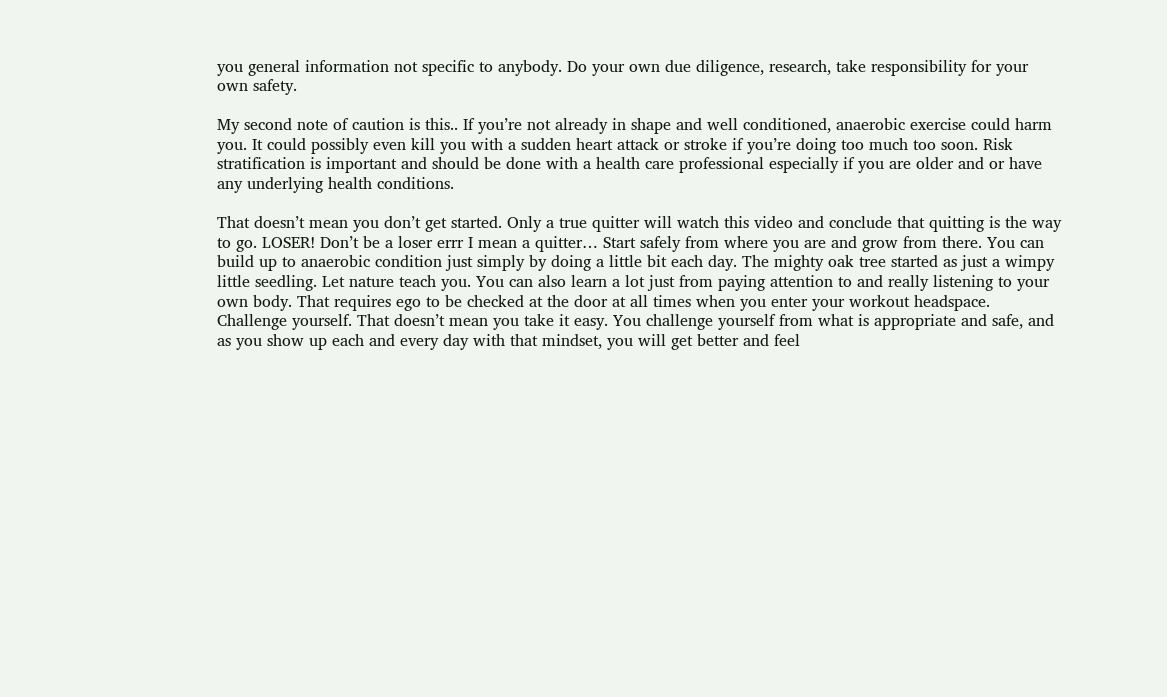you general information not specific to anybody. Do your own due diligence, research, take responsibility for your own safety.

My second note of caution is this.. If you’re not already in shape and well conditioned, anaerobic exercise could harm you. It could possibly even kill you with a sudden heart attack or stroke if you’re doing too much too soon. Risk stratification is important and should be done with a health care professional especially if you are older and or have any underlying health conditions.

That doesn’t mean you don’t get started. Only a true quitter will watch this video and conclude that quitting is the way to go. LOSER! Don’t be a loser errr I mean a quitter… Start safely from where you are and grow from there. You can build up to anaerobic condition just simply by doing a little bit each day. The mighty oak tree started as just a wimpy little seedling. Let nature teach you. You can also learn a lot just from paying attention to and really listening to your own body. That requires ego to be checked at the door at all times when you enter your workout headspace. Challenge yourself. That doesn’t mean you take it easy. You challenge yourself from what is appropriate and safe, and as you show up each and every day with that mindset, you will get better and feel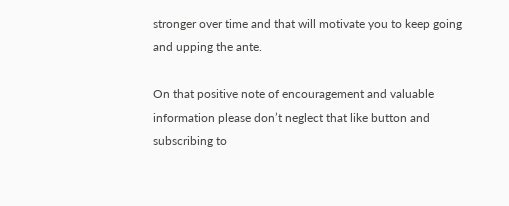stronger over time and that will motivate you to keep going and upping the ante.

On that positive note of encouragement and valuable information please don’t neglect that like button and subscribing to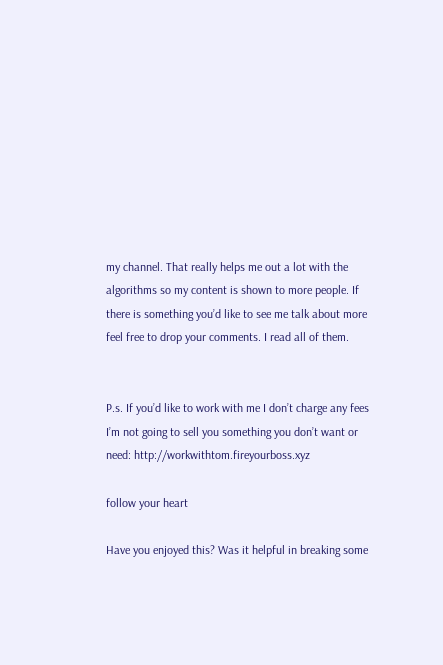my channel. That really helps me out a lot with the algorithms so my content is shown to more people. If there is something you’d like to see me talk about more feel free to drop your comments. I read all of them.


P.s. If you’d like to work with me I don’t charge any fees I’m not going to sell you something you don’t want or need: http://workwithtom.fireyourboss.xyz

follow your heart

Have you enjoyed this? Was it helpful in breaking some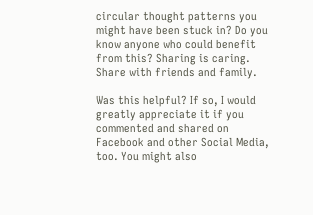circular thought patterns you might have been stuck in? Do you know anyone who could benefit from this? Sharing is caring. Share with friends and family.

Was this helpful? If so, I would greatly appreciate it if you commented and shared on Facebook and other Social Media, too. You might also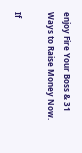enjoy Fire Your Boss & 31 Ways to Raise Money Now.

If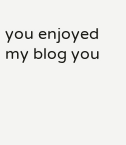you enjoyed my blog you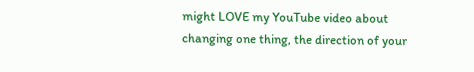might LOVE my YouTube video about changing one thing, the direction of your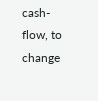cash-flow, to change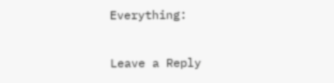Everything:

Leave a Reply